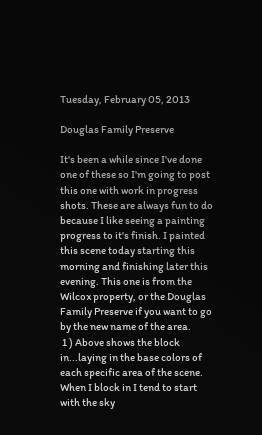Tuesday, February 05, 2013

Douglas Family Preserve

It's been a while since I've done one of these so I'm going to post this one with work in progress shots. These are always fun to do because I like seeing a painting progress to it's finish. I painted this scene today starting this morning and finishing later this evening. This one is from the Wilcox property, or the Douglas Family Preserve if you want to go by the new name of the area.
 1 ) Above shows the block in...laying in the base colors of each specific area of the scene. When I block in I tend to start with the sky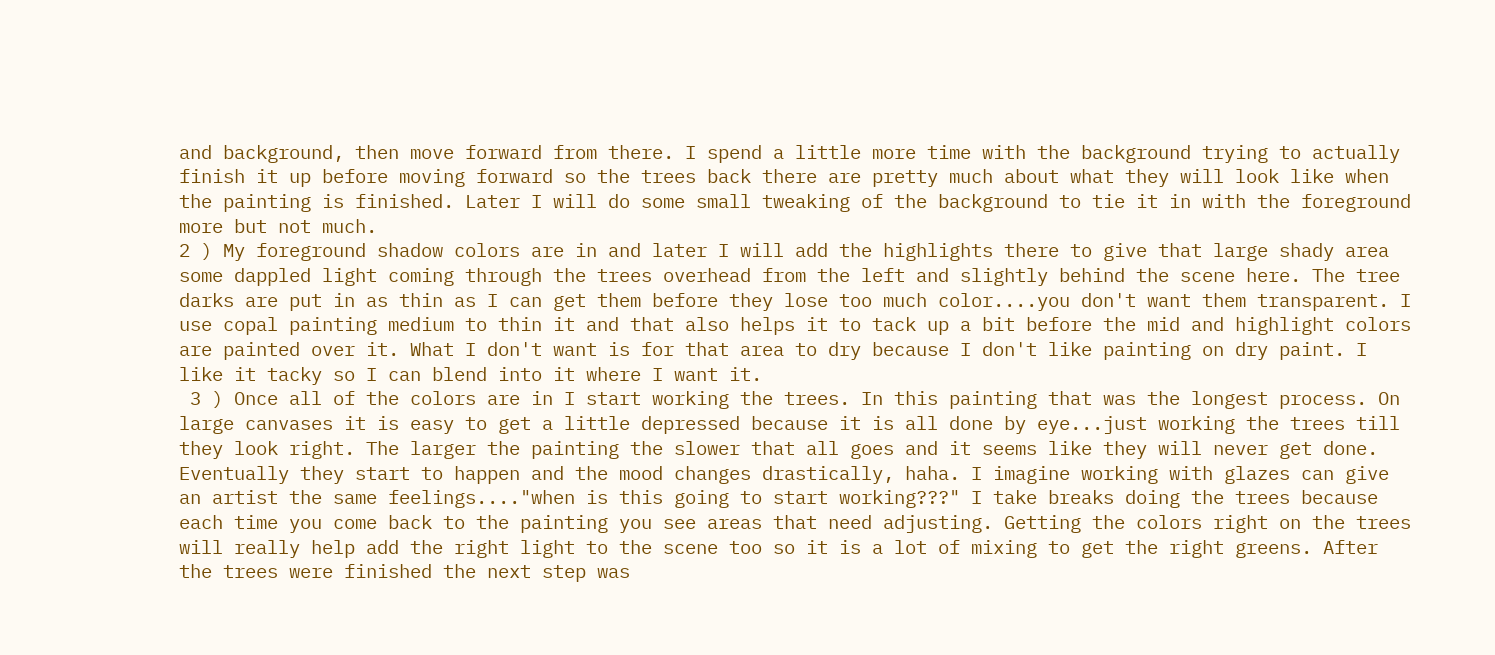and background, then move forward from there. I spend a little more time with the background trying to actually finish it up before moving forward so the trees back there are pretty much about what they will look like when the painting is finished. Later I will do some small tweaking of the background to tie it in with the foreground more but not much.
2 ) My foreground shadow colors are in and later I will add the highlights there to give that large shady area some dappled light coming through the trees overhead from the left and slightly behind the scene here. The tree darks are put in as thin as I can get them before they lose too much color....you don't want them transparent. I use copal painting medium to thin it and that also helps it to tack up a bit before the mid and highlight colors are painted over it. What I don't want is for that area to dry because I don't like painting on dry paint. I like it tacky so I can blend into it where I want it.
 3 ) Once all of the colors are in I start working the trees. In this painting that was the longest process. On large canvases it is easy to get a little depressed because it is all done by eye...just working the trees till they look right. The larger the painting the slower that all goes and it seems like they will never get done. Eventually they start to happen and the mood changes drastically, haha. I imagine working with glazes can give an artist the same feelings...."when is this going to start working???" I take breaks doing the trees because each time you come back to the painting you see areas that need adjusting. Getting the colors right on the trees will really help add the right light to the scene too so it is a lot of mixing to get the right greens. After the trees were finished the next step was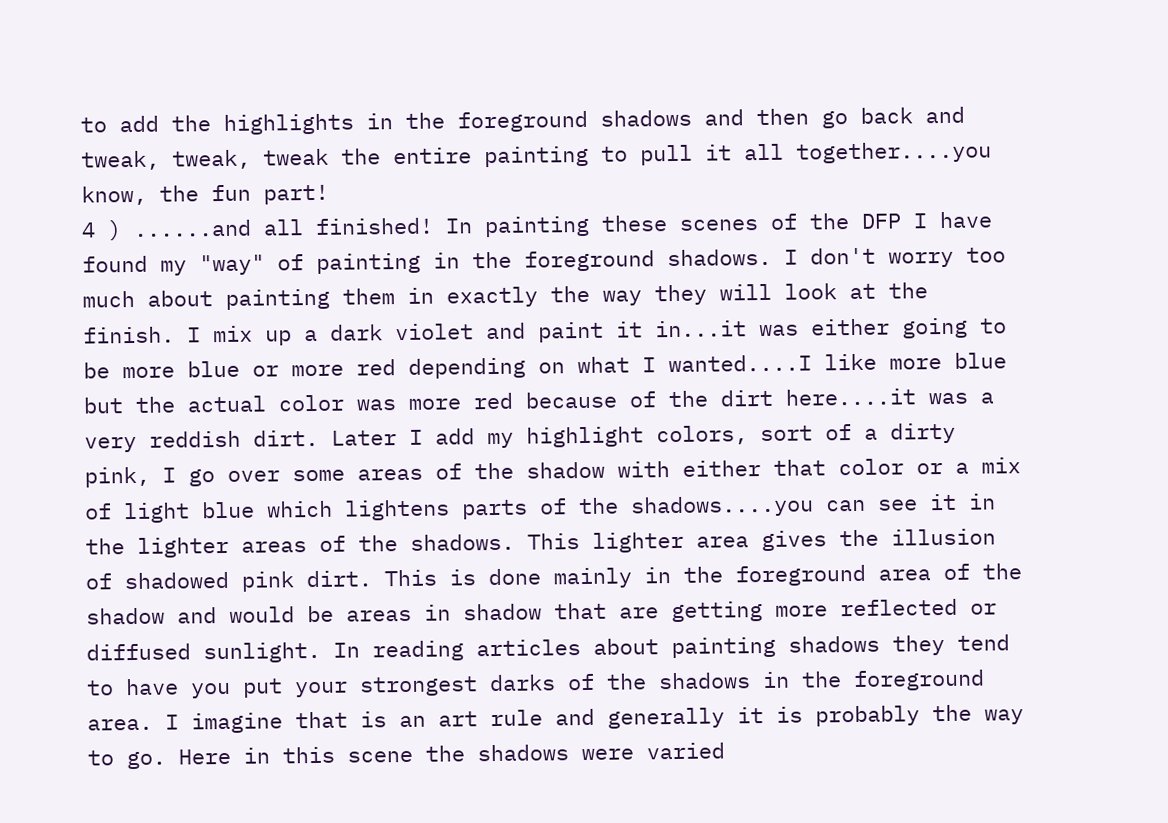to add the highlights in the foreground shadows and then go back and tweak, tweak, tweak the entire painting to pull it all together....you know, the fun part!
4 ) ......and all finished! In painting these scenes of the DFP I have found my "way" of painting in the foreground shadows. I don't worry too much about painting them in exactly the way they will look at the finish. I mix up a dark violet and paint it in...it was either going to be more blue or more red depending on what I wanted....I like more blue but the actual color was more red because of the dirt here....it was a very reddish dirt. Later I add my highlight colors, sort of a dirty pink, I go over some areas of the shadow with either that color or a mix of light blue which lightens parts of the shadows....you can see it in the lighter areas of the shadows. This lighter area gives the illusion of shadowed pink dirt. This is done mainly in the foreground area of the shadow and would be areas in shadow that are getting more reflected or diffused sunlight. In reading articles about painting shadows they tend to have you put your strongest darks of the shadows in the foreground area. I imagine that is an art rule and generally it is probably the way to go. Here in this scene the shadows were varied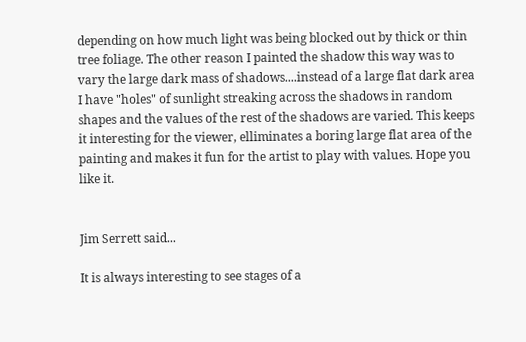depending on how much light was being blocked out by thick or thin tree foliage. The other reason I painted the shadow this way was to vary the large dark mass of shadows....instead of a large flat dark area I have "holes" of sunlight streaking across the shadows in random shapes and the values of the rest of the shadows are varied. This keeps it interesting for the viewer, elliminates a boring large flat area of the painting and makes it fun for the artist to play with values. Hope you like it.


Jim Serrett said...

It is always interesting to see stages of a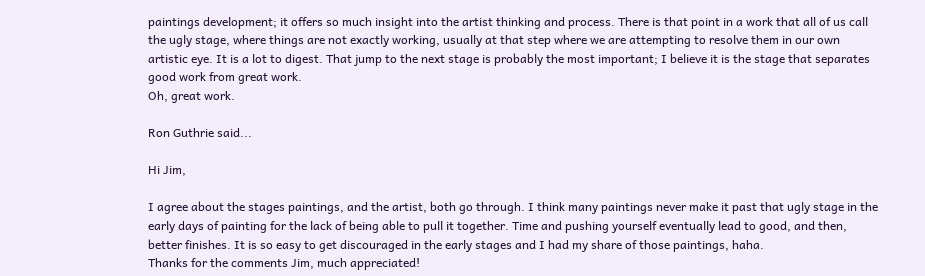paintings development; it offers so much insight into the artist thinking and process. There is that point in a work that all of us call the ugly stage, where things are not exactly working, usually at that step where we are attempting to resolve them in our own artistic eye. It is a lot to digest. That jump to the next stage is probably the most important; I believe it is the stage that separates good work from great work.
Oh, great work.

Ron Guthrie said...

Hi Jim,

I agree about the stages paintings, and the artist, both go through. I think many paintings never make it past that ugly stage in the early days of painting for the lack of being able to pull it together. Time and pushing yourself eventually lead to good, and then, better finishes. It is so easy to get discouraged in the early stages and I had my share of those paintings, haha.
Thanks for the comments Jim, much appreciated!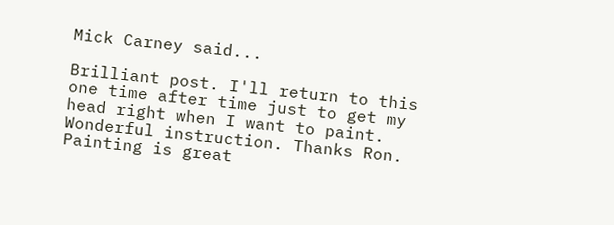Mick Carney said...

Brilliant post. I'll return to this one time after time just to get my head right when I want to paint. Wonderful instruction. Thanks Ron. Painting is great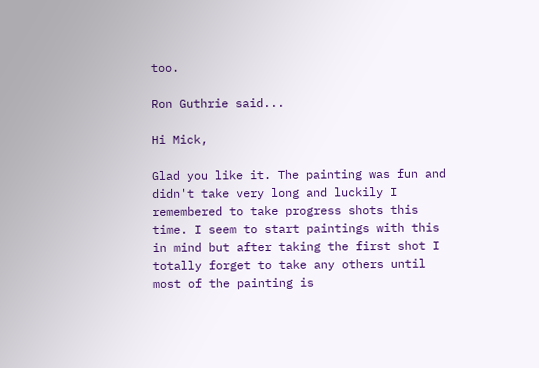too.

Ron Guthrie said...

Hi Mick,

Glad you like it. The painting was fun and didn't take very long and luckily I remembered to take progress shots this time. I seem to start paintings with this in mind but after taking the first shot I totally forget to take any others until most of the painting is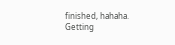finished, hahaha. Getting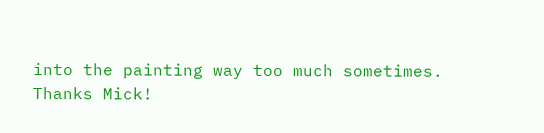into the painting way too much sometimes.
Thanks Mick!